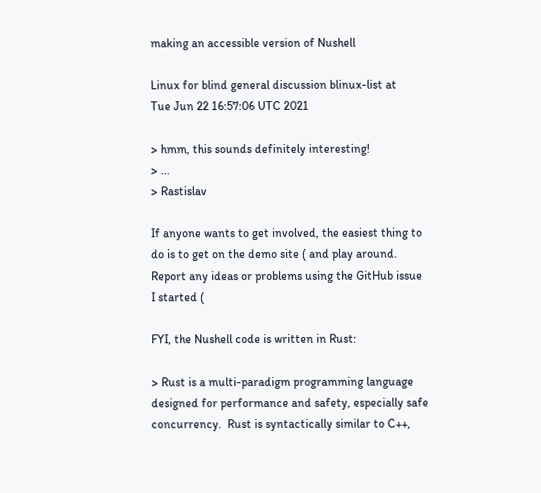making an accessible version of Nushell

Linux for blind general discussion blinux-list at
Tue Jun 22 16:57:06 UTC 2021

> hmm, this sounds definitely interesting!
> ...
> Rastislav

If anyone wants to get involved, the easiest thing to do is to get on the demo site ( and play around.  Report any ideas or problems using the GitHub issue I started (

FYI, the Nushell code is written in Rust:

> Rust is a multi-paradigm programming language designed for performance and safety, especially safe concurrency.  Rust is syntactically similar to C++,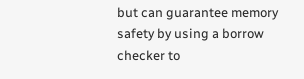but can guarantee memory safety by using a borrow checker to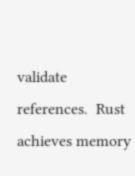validate references.  Rust achieves memory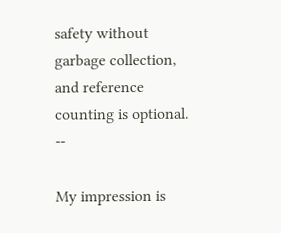safety without garbage collection, and reference counting is optional. --

My impression is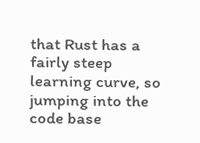that Rust has a fairly steep learning curve, so jumping into the code base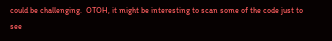could be challenging.  OTOH, it might be interesting to scan some of the code just to see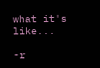what it's like...

-r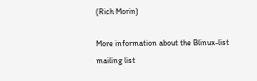(Rich Morin)

More information about the Blinux-list mailing list